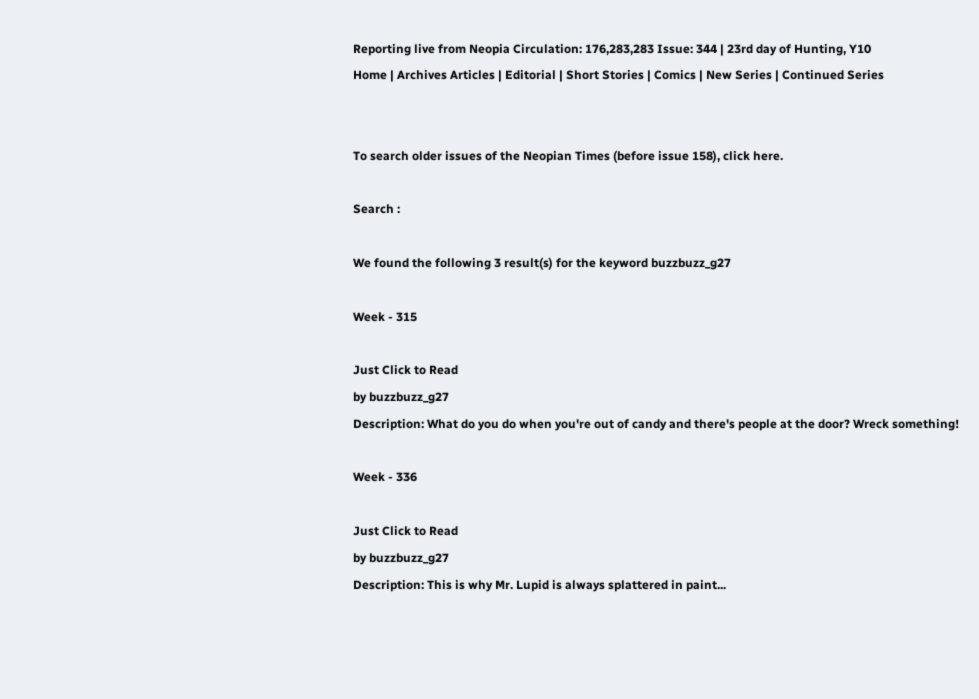Reporting live from Neopia Circulation: 176,283,283 Issue: 344 | 23rd day of Hunting, Y10
Home | Archives Articles | Editorial | Short Stories | Comics | New Series | Continued Series


To search older issues of the Neopian Times (before issue 158), click here.

Search :

We found the following 3 result(s) for the keyword buzzbuzz_g27

Week - 315

Just Click to Read
by buzzbuzz_g27
Description: What do you do when you're out of candy and there's people at the door? Wreck something!

Week - 336

Just Click to Read
by buzzbuzz_g27
Description: This is why Mr. Lupid is always splattered in paint...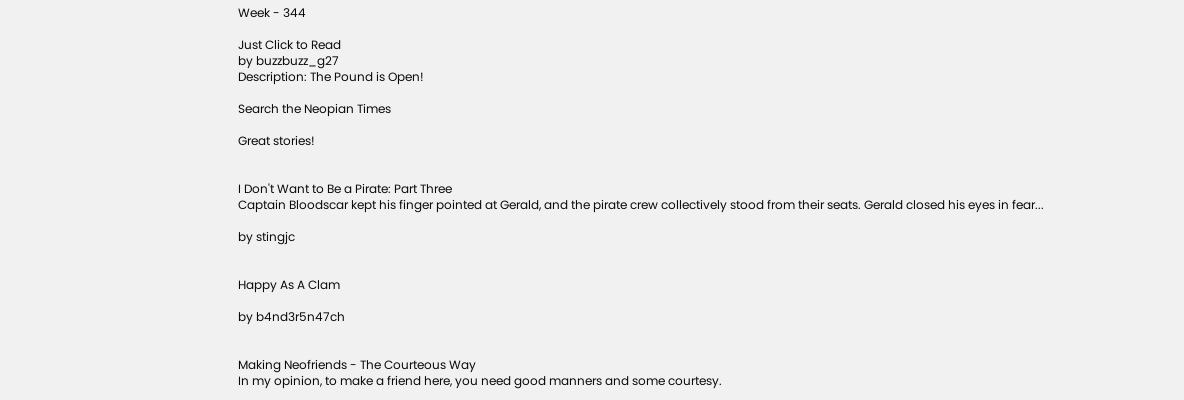Week - 344

Just Click to Read
by buzzbuzz_g27
Description: The Pound is Open!

Search the Neopian Times

Great stories!


I Don't Want to Be a Pirate: Part Three
Captain Bloodscar kept his finger pointed at Gerald, and the pirate crew collectively stood from their seats. Gerald closed his eyes in fear...

by stingjc


Happy As A Clam

by b4nd3r5n47ch


Making Neofriends - The Courteous Way
In my opinion, to make a friend here, you need good manners and some courtesy.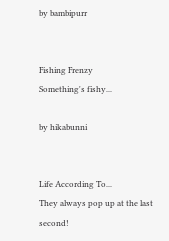by bambipurr


Fishing Frenzy
Something's fishy...

by hikabunni


Life According To...
They always pop up at the last second!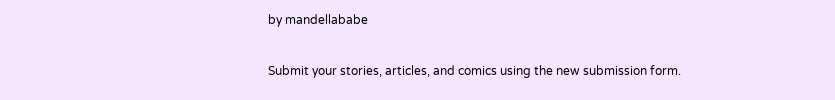by mandellababe

Submit your stories, articles, and comics using the new submission form.